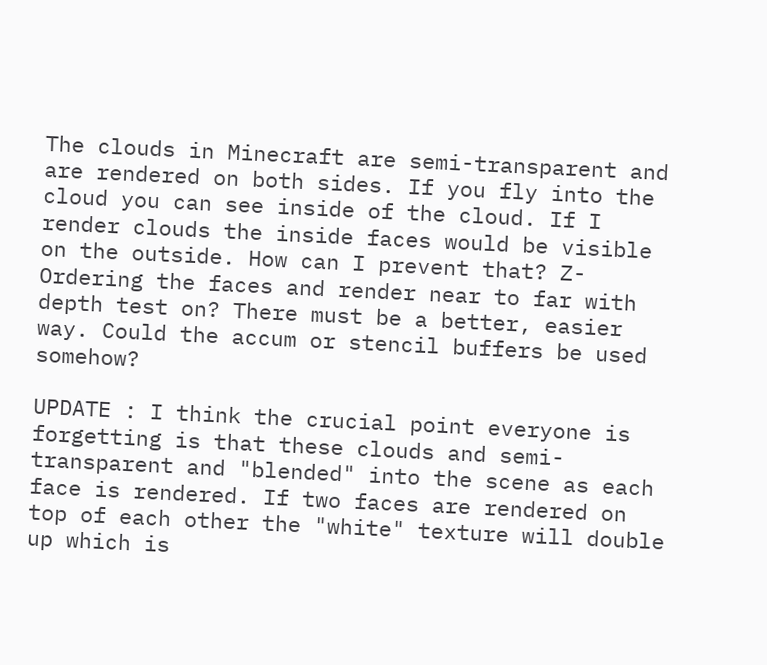The clouds in Minecraft are semi-transparent and are rendered on both sides. If you fly into the cloud you can see inside of the cloud. If I render clouds the inside faces would be visible on the outside. How can I prevent that? Z-Ordering the faces and render near to far with depth test on? There must be a better, easier way. Could the accum or stencil buffers be used somehow?

UPDATE : I think the crucial point everyone is forgetting is that these clouds and semi-transparent and "blended" into the scene as each face is rendered. If two faces are rendered on top of each other the "white" texture will double up which is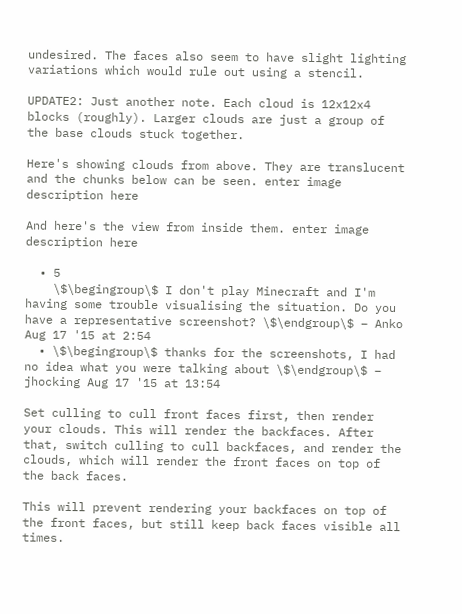undesired. The faces also seem to have slight lighting variations which would rule out using a stencil.

UPDATE2: Just another note. Each cloud is 12x12x4 blocks (roughly). Larger clouds are just a group of the base clouds stuck together.

Here's showing clouds from above. They are translucent and the chunks below can be seen. enter image description here

And here's the view from inside them. enter image description here

  • 5
    \$\begingroup\$ I don't play Minecraft and I'm having some trouble visualising the situation. Do you have a representative screenshot? \$\endgroup\$ – Anko Aug 17 '15 at 2:54
  • \$\begingroup\$ thanks for the screenshots, I had no idea what you were talking about \$\endgroup\$ – jhocking Aug 17 '15 at 13:54

Set culling to cull front faces first, then render your clouds. This will render the backfaces. After that, switch culling to cull backfaces, and render the clouds, which will render the front faces on top of the back faces.

This will prevent rendering your backfaces on top of the front faces, but still keep back faces visible all times.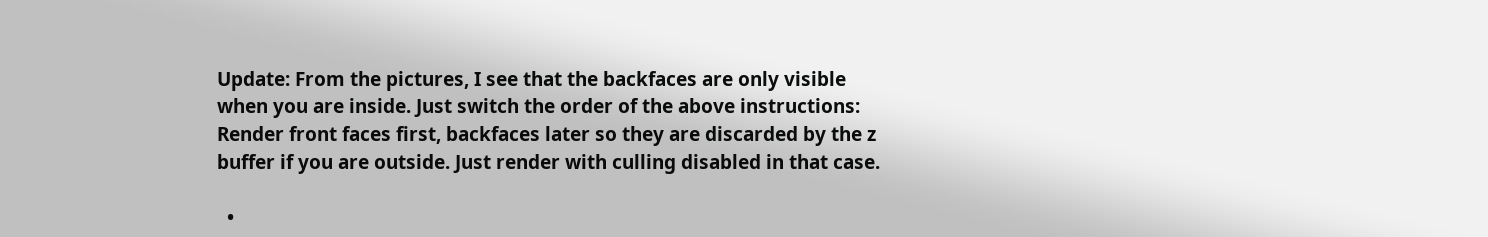Update: From the pictures, I see that the backfaces are only visible when you are inside. Just switch the order of the above instructions: Render front faces first, backfaces later so they are discarded by the z buffer if you are outside. Just render with culling disabled in that case.

  •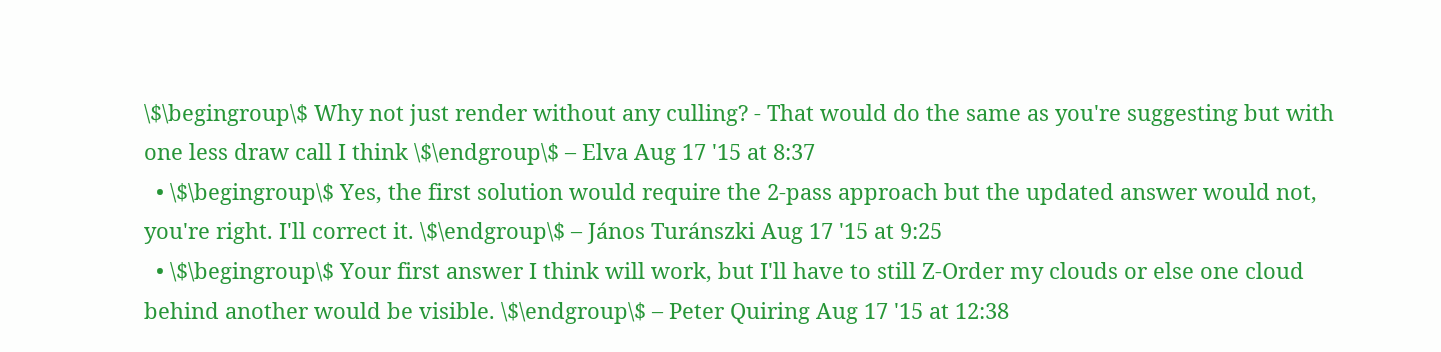\$\begingroup\$ Why not just render without any culling? - That would do the same as you're suggesting but with one less draw call I think \$\endgroup\$ – Elva Aug 17 '15 at 8:37
  • \$\begingroup\$ Yes, the first solution would require the 2-pass approach but the updated answer would not, you're right. I'll correct it. \$\endgroup\$ – János Turánszki Aug 17 '15 at 9:25
  • \$\begingroup\$ Your first answer I think will work, but I'll have to still Z-Order my clouds or else one cloud behind another would be visible. \$\endgroup\$ – Peter Quiring Aug 17 '15 at 12:38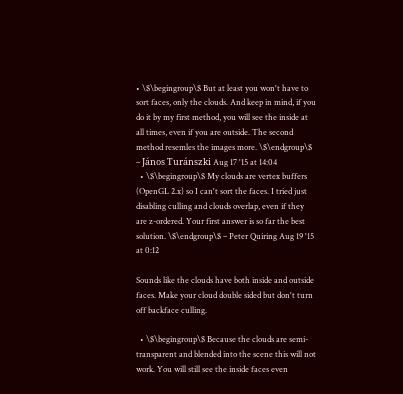• \$\begingroup\$ But at least you won't have to sort faces, only the clouds. And keep in mind, if you do it by my first method, you will see the inside at all times, even if you are outside. The second method resemles the images more. \$\endgroup\$ – János Turánszki Aug 17 '15 at 14:04
  • \$\begingroup\$ My clouds are vertex buffers (OpenGL 2.x) so I can't sort the faces. I tried just disabling culling and clouds overlap, even if they are z-ordered. Your first answer is so far the best solution. \$\endgroup\$ – Peter Quiring Aug 19 '15 at 0:12

Sounds like the clouds have both inside and outside faces. Make your cloud double sided but don't turn off backface culling.

  • \$\begingroup\$ Because the clouds are semi-transparent and blended into the scene this will not work. You will still see the inside faces even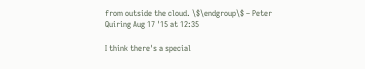from outside the cloud. \$\endgroup\$ – Peter Quiring Aug 17 '15 at 12:35

I think there's a special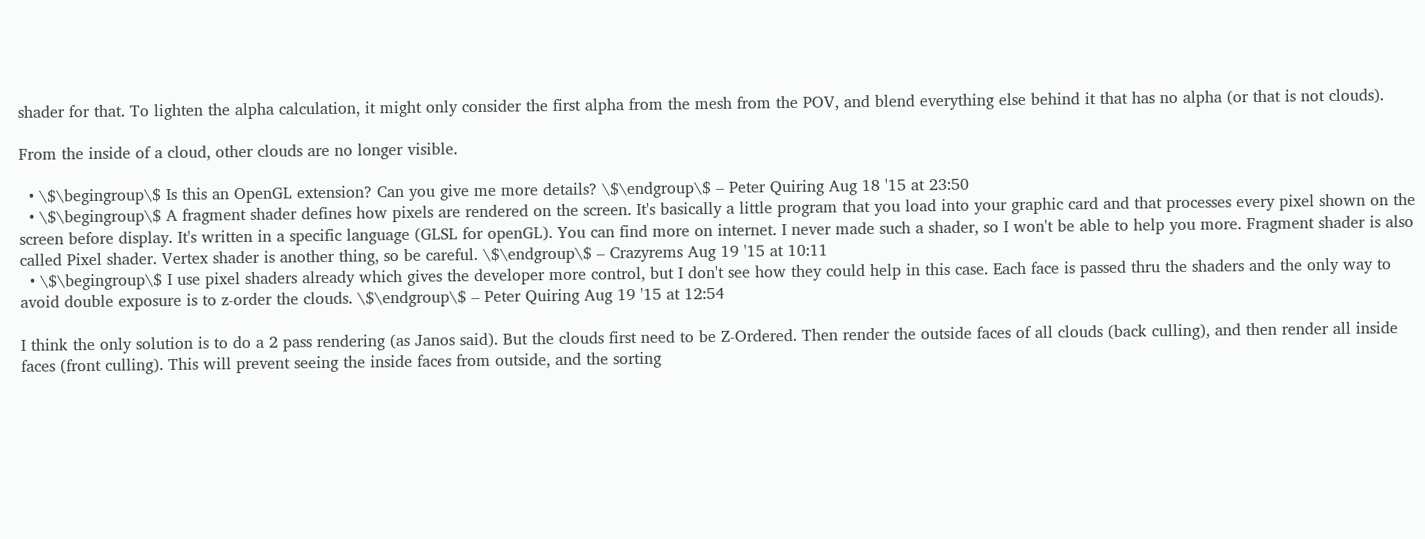shader for that. To lighten the alpha calculation, it might only consider the first alpha from the mesh from the POV, and blend everything else behind it that has no alpha (or that is not clouds).

From the inside of a cloud, other clouds are no longer visible.

  • \$\begingroup\$ Is this an OpenGL extension? Can you give me more details? \$\endgroup\$ – Peter Quiring Aug 18 '15 at 23:50
  • \$\begingroup\$ A fragment shader defines how pixels are rendered on the screen. It's basically a little program that you load into your graphic card and that processes every pixel shown on the screen before display. It's written in a specific language (GLSL for openGL). You can find more on internet. I never made such a shader, so I won't be able to help you more. Fragment shader is also called Pixel shader. Vertex shader is another thing, so be careful. \$\endgroup\$ – Crazyrems Aug 19 '15 at 10:11
  • \$\begingroup\$ I use pixel shaders already which gives the developer more control, but I don't see how they could help in this case. Each face is passed thru the shaders and the only way to avoid double exposure is to z-order the clouds. \$\endgroup\$ – Peter Quiring Aug 19 '15 at 12:54

I think the only solution is to do a 2 pass rendering (as Janos said). But the clouds first need to be Z-Ordered. Then render the outside faces of all clouds (back culling), and then render all inside faces (front culling). This will prevent seeing the inside faces from outside, and the sorting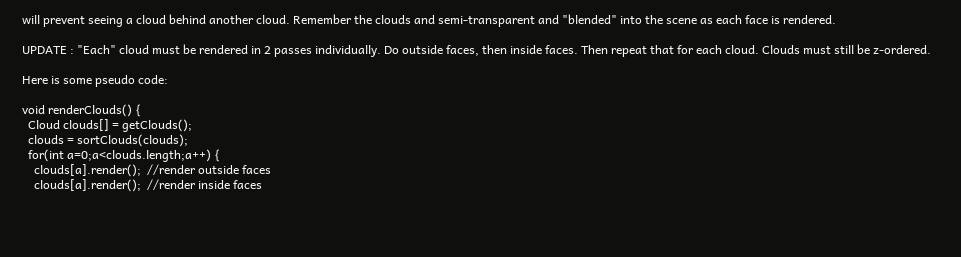will prevent seeing a cloud behind another cloud. Remember the clouds and semi-transparent and "blended" into the scene as each face is rendered.

UPDATE : "Each" cloud must be rendered in 2 passes individually. Do outside faces, then inside faces. Then repeat that for each cloud. Clouds must still be z-ordered.

Here is some pseudo code:

void renderClouds() {
  Cloud clouds[] = getClouds();
  clouds = sortClouds(clouds);
  for(int a=0;a<clouds.length;a++) {
    clouds[a].render();  //render outside faces
    clouds[a].render();  //render inside faces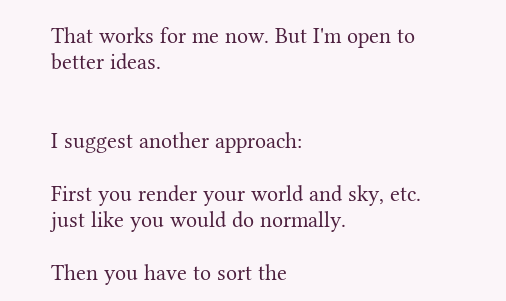That works for me now. But I'm open to better ideas.


I suggest another approach:

First you render your world and sky, etc. just like you would do normally.

Then you have to sort the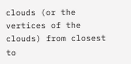clouds (or the vertices of the clouds) from closest to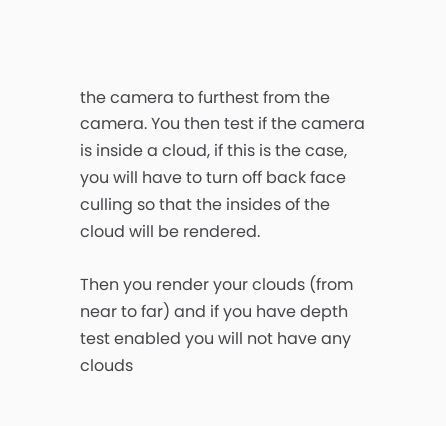the camera to furthest from the camera. You then test if the camera is inside a cloud, if this is the case, you will have to turn off back face culling so that the insides of the cloud will be rendered.

Then you render your clouds (from near to far) and if you have depth test enabled you will not have any clouds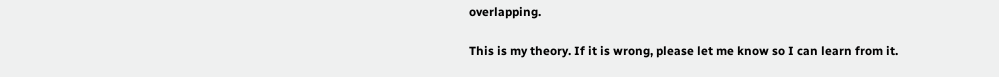overlapping.

This is my theory. If it is wrong, please let me know so I can learn from it.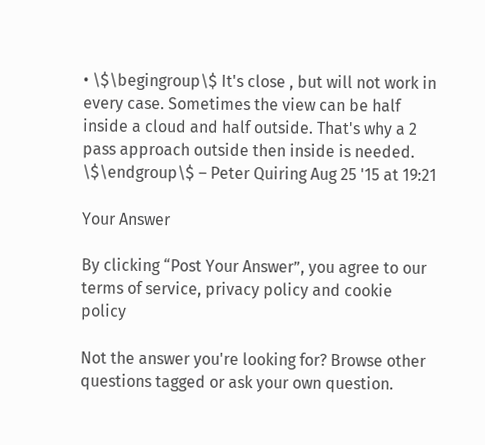• \$\begingroup\$ It's close , but will not work in every case. Sometimes the view can be half inside a cloud and half outside. That's why a 2 pass approach outside then inside is needed. \$\endgroup\$ – Peter Quiring Aug 25 '15 at 19:21

Your Answer

By clicking “Post Your Answer”, you agree to our terms of service, privacy policy and cookie policy

Not the answer you're looking for? Browse other questions tagged or ask your own question.